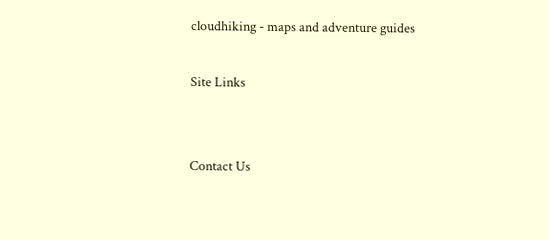cloudhiking - maps and adventure guides

Site Links


Contact Us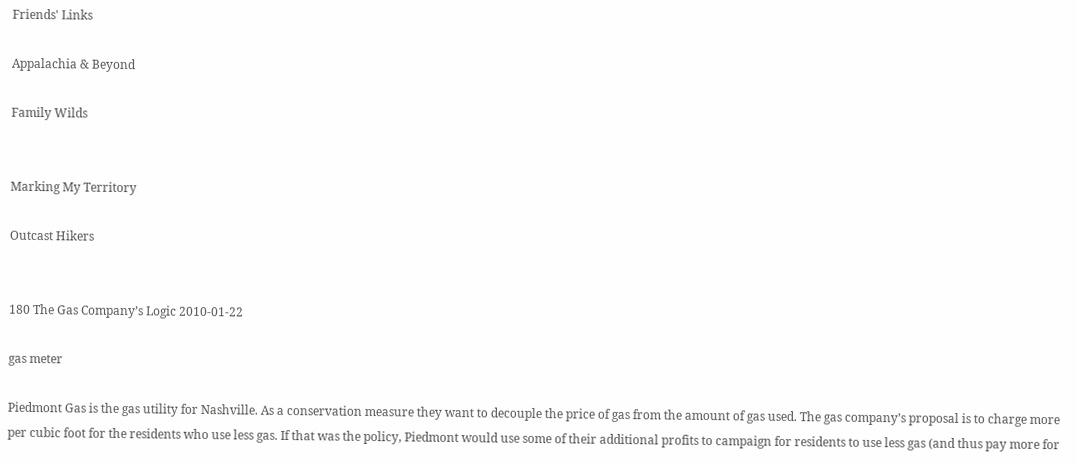Friends' Links

Appalachia & Beyond

Family Wilds


Marking My Territory

Outcast Hikers


180 The Gas Company’s Logic 2010-01-22

gas meter

Piedmont Gas is the gas utility for Nashville. As a conservation measure they want to decouple the price of gas from the amount of gas used. The gas company’s proposal is to charge more per cubic foot for the residents who use less gas. If that was the policy, Piedmont would use some of their additional profits to campaign for residents to use less gas (and thus pay more for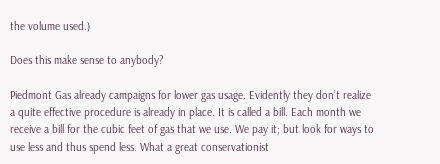the volume used.)

Does this make sense to anybody?

Piedmont Gas already campaigns for lower gas usage. Evidently they don’t realize a quite effective procedure is already in place. It is called a bill. Each month we receive a bill for the cubic feet of gas that we use. We pay it; but look for ways to use less and thus spend less. What a great conservationist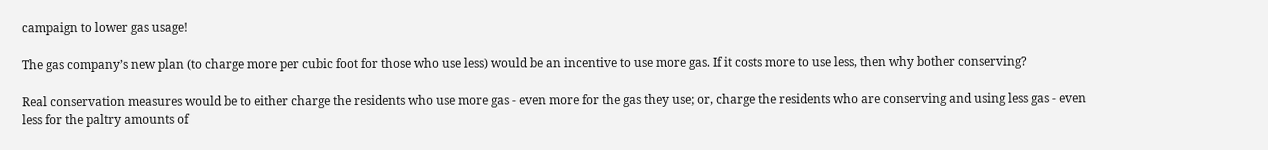campaign to lower gas usage!

The gas company’s new plan (to charge more per cubic foot for those who use less) would be an incentive to use more gas. If it costs more to use less, then why bother conserving?

Real conservation measures would be to either charge the residents who use more gas - even more for the gas they use; or, charge the residents who are conserving and using less gas - even less for the paltry amounts of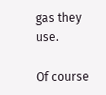gas they use.

Of course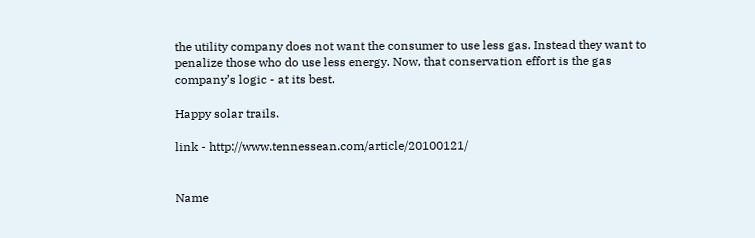the utility company does not want the consumer to use less gas. Instead they want to penalize those who do use less energy. Now, that conservation effort is the gas company’s logic - at its best.

Happy solar trails.

link - http://www.tennessean.com/article/20100121/


Name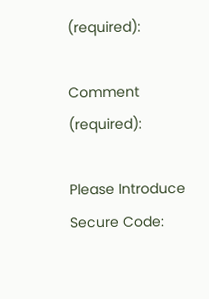(required):

Comment (required):

Please Introduce Secure Code: